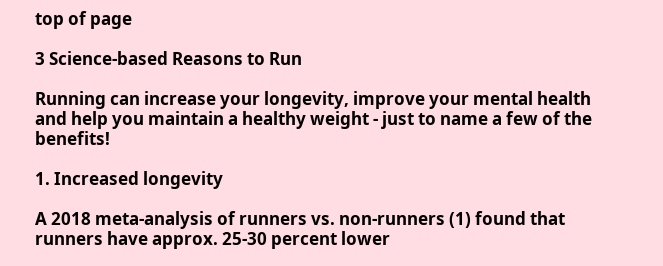top of page

3 Science-based Reasons to Run

Running can increase your longevity, improve your mental health and help you maintain a healthy weight - just to name a few of the benefits!

1. Increased longevity

A 2018 meta-analysis of runners vs. non-runners (1) found that runners have approx. 25-30 percent lower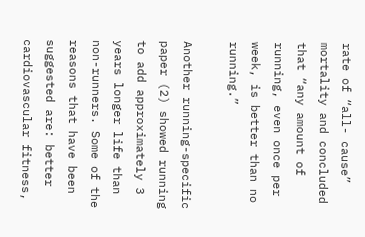rate of “all- cause” mortality and concluded that “any amount of running, even once per week, is better than no running.”

Another running-specific paper (2) showed running to add approximately 3 years longer life than non-runners. Some of the reasons that have been suggested are: better cardiovascular fitness,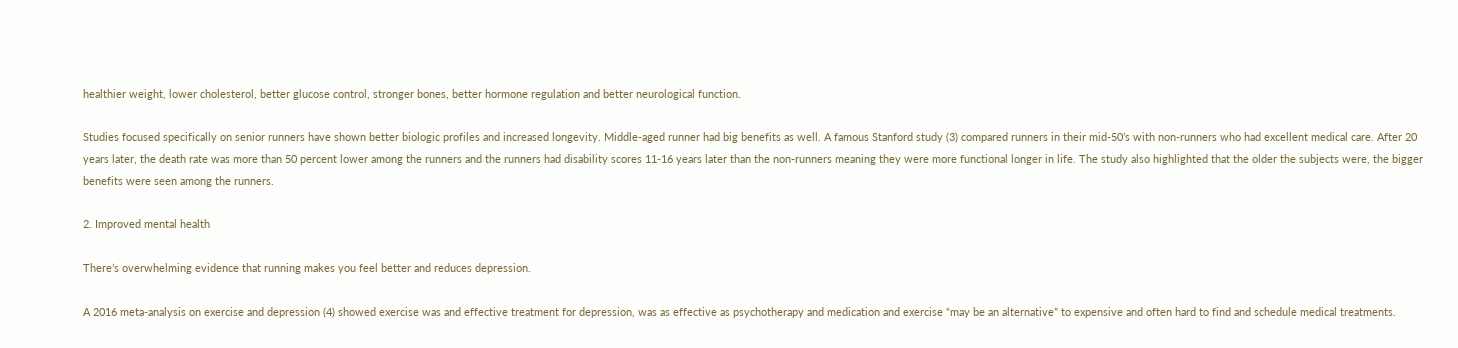healthier weight, lower cholesterol, better glucose control, stronger bones, better hormone regulation and better neurological function.

Studies focused specifically on senior runners have shown better biologic profiles and increased longevity. Middle-aged runner had big benefits as well. A famous Stanford study (3) compared runners in their mid-50’s with non-runners who had excellent medical care. After 20 years later, the death rate was more than 50 percent lower among the runners and the runners had disability scores 11-16 years later than the non-runners meaning they were more functional longer in life. The study also highlighted that the older the subjects were, the bigger benefits were seen among the runners.

2. Improved mental health

There’s overwhelming evidence that running makes you feel better and reduces depression.

A 2016 meta-analysis on exercise and depression (4) showed exercise was and effective treatment for depression, was as effective as psychotherapy and medication and exercise “may be an alternative” to expensive and often hard to find and schedule medical treatments.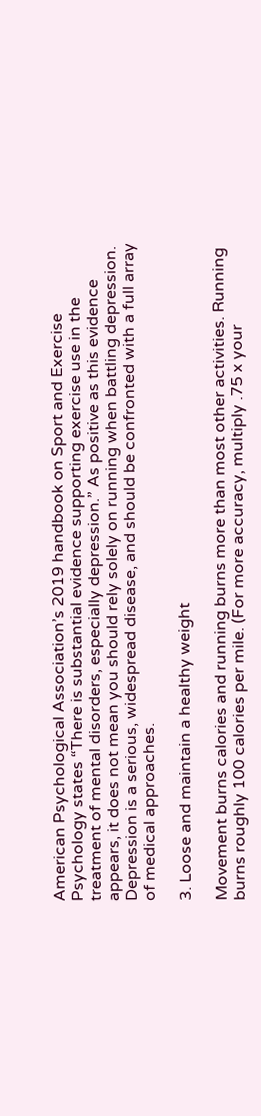American Psychological Association’s 2019 handbook on Sport and Exercise Psychology states “There is substantial evidence supporting exercise use in the treatment of mental disorders, especially depression.” As positive as this evidence appears, it does not mean you should rely solely on running when battling depression. Depression is a serious, widespread disease, and should be confronted with a full array of medical approaches.

3. Loose and maintain a healthy weight

Movement burns calories and running burns more than most other activities. Running burns roughly 100 calories per mile. (For more accuracy, multiply .75 x your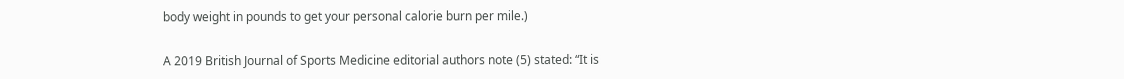body weight in pounds to get your personal calorie burn per mile.)

A 2019 British Journal of Sports Medicine editorial authors note (5) stated: “It is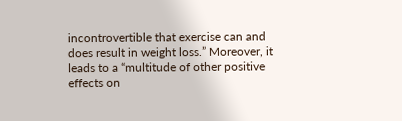incontrovertible that exercise can and does result in weight loss.” Moreover, it leads to a “multitude of other positive effects on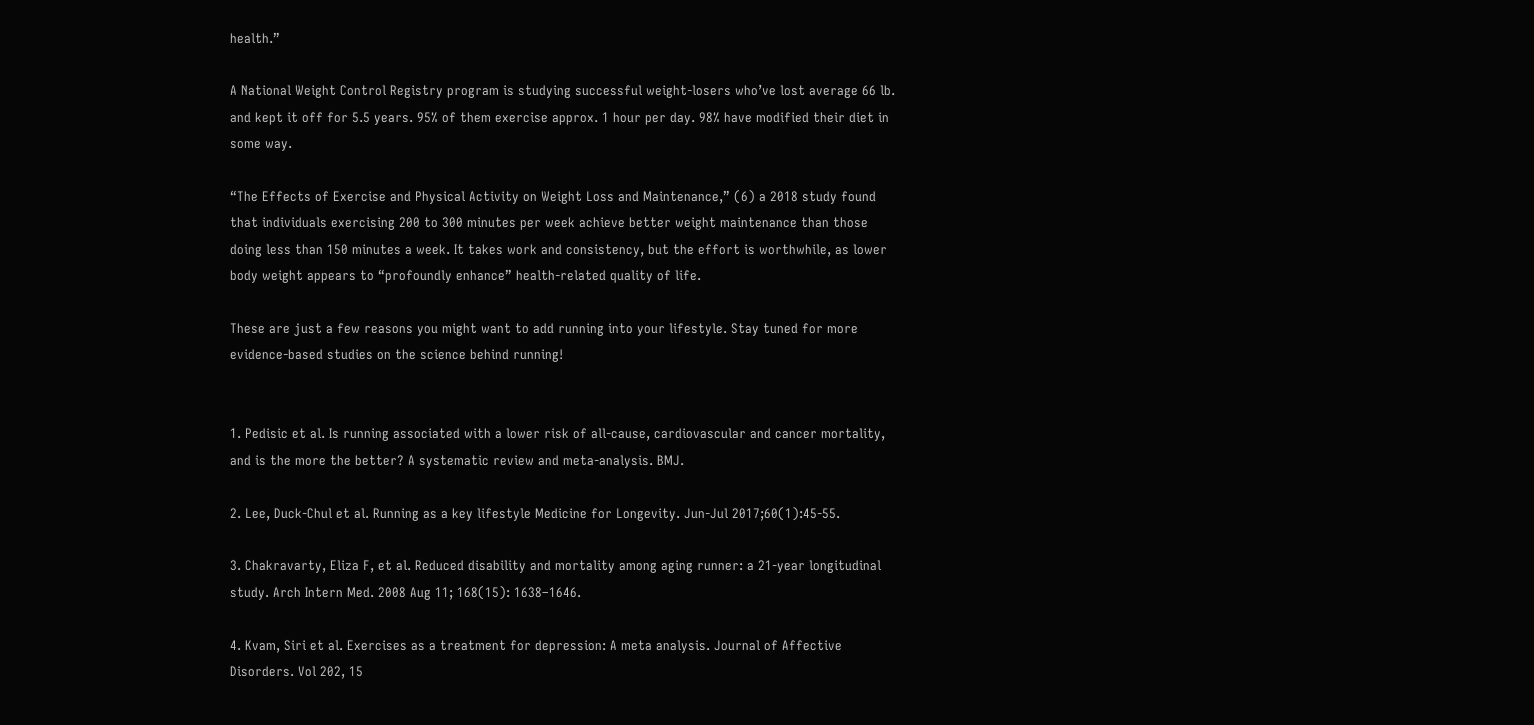health.”

A National Weight Control Registry program is studying successful weight-losers who’ve lost average 66 lb. and kept it off for 5.5 years. 95% of them exercise approx. 1 hour per day. 98% have modified their diet in some way.

“The Effects of Exercise and Physical Activity on Weight Loss and Maintenance,” (6) a 2018 study found that individuals exercising 200 to 300 minutes per week achieve better weight maintenance than those doing less than 150 minutes a week. It takes work and consistency, but the effort is worthwhile, as lower body weight appears to “profoundly enhance” health-related quality of life.

These are just a few reasons you might want to add running into your lifestyle. Stay tuned for more evidence-based studies on the science behind running!


1. Pedisic et al. Is running associated with a lower risk of all-cause, cardiovascular and cancer mortality, and is the more the better? A systematic review and meta-analysis. BMJ.

2. Lee, Duck-Chul et al. Running as a key lifestyle Medicine for Longevity. Jun-Jul 2017;60(1):45-55.

3. Chakravarty, Eliza F, et al. Reduced disability and mortality among aging runner: a 21-year longitudinal study. Arch Intern Med. 2008 Aug 11; 168(15): 1638–1646.

4. Kvam, Siri et al. Exercises as a treatment for depression: A meta analysis. Journal of Affective Disorders. Vol 202, 15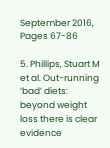September 2016, Pages 67-86

5. Phillips, Stuart M et al. Out-running ‘bad’ diets: beyond weight loss there is clear evidence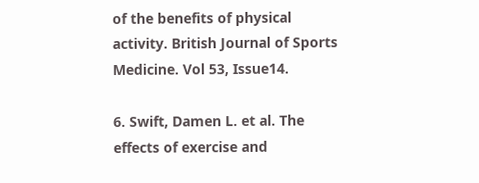of the benefits of physical activity. British Journal of Sports Medicine. Vol 53, Issue14.

6. Swift, Damen L. et al. The effects of exercise and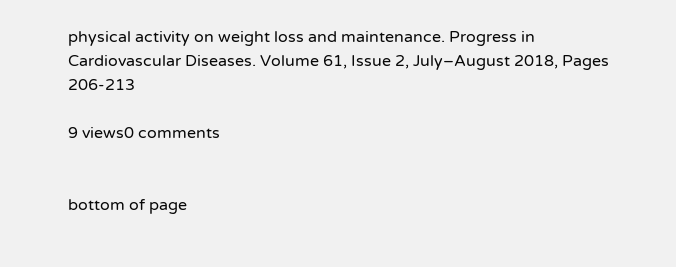physical activity on weight loss and maintenance. Progress in Cardiovascular Diseases. Volume 61, Issue 2, July–August 2018, Pages 206-213

9 views0 comments


bottom of page